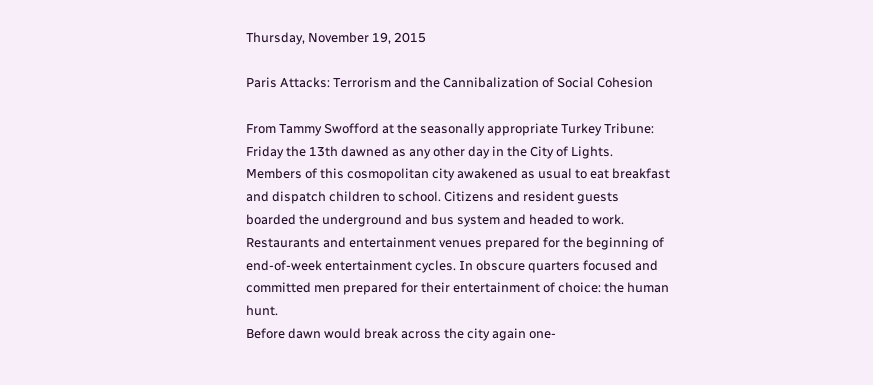Thursday, November 19, 2015

Paris Attacks: Terrorism and the Cannibalization of Social Cohesion

From Tammy Swofford at the seasonally appropriate Turkey Tribune:
Friday the 13th dawned as any other day in the City of Lights. Members of this cosmopolitan city awakened as usual to eat breakfast and dispatch children to school. Citizens and resident guests boarded the underground and bus system and headed to work. Restaurants and entertainment venues prepared for the beginning of end-of-week entertainment cycles. In obscure quarters focused and committed men prepared for their entertainment of choice: the human hunt.
Before dawn would break across the city again one-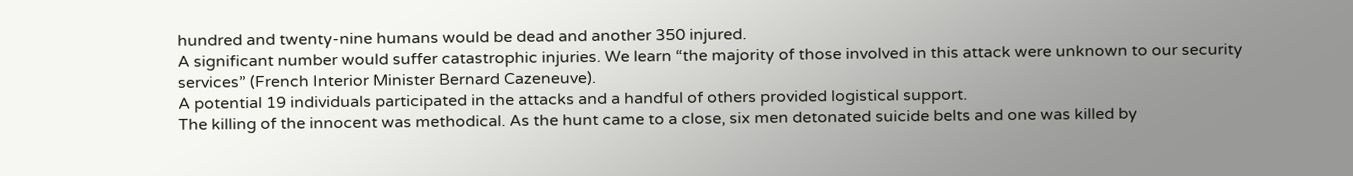hundred and twenty-nine humans would be dead and another 350 injured.
A significant number would suffer catastrophic injuries. We learn “the majority of those involved in this attack were unknown to our security services” (French Interior Minister Bernard Cazeneuve).
A potential 19 individuals participated in the attacks and a handful of others provided logistical support.
The killing of the innocent was methodical. As the hunt came to a close, six men detonated suicide belts and one was killed by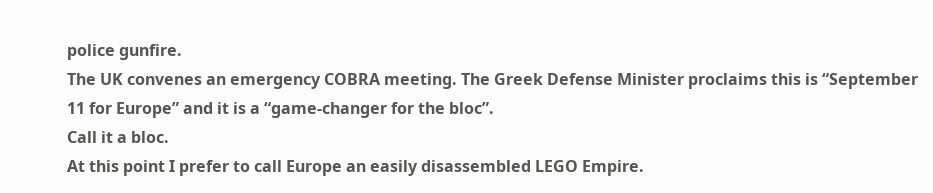police gunfire.
The UK convenes an emergency COBRA meeting. The Greek Defense Minister proclaims this is “September 11 for Europe” and it is a “game-changer for the bloc”.
Call it a bloc.
At this point I prefer to call Europe an easily disassembled LEGO Empire.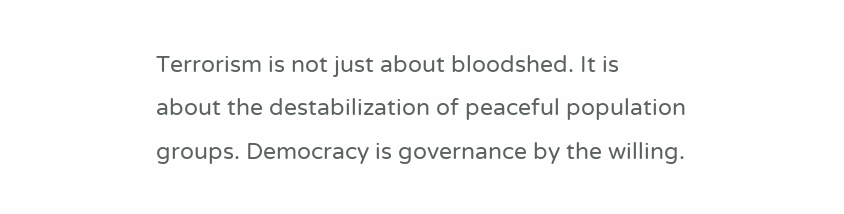Terrorism is not just about bloodshed. It is about the destabilization of peaceful population groups. Democracy is governance by the willing.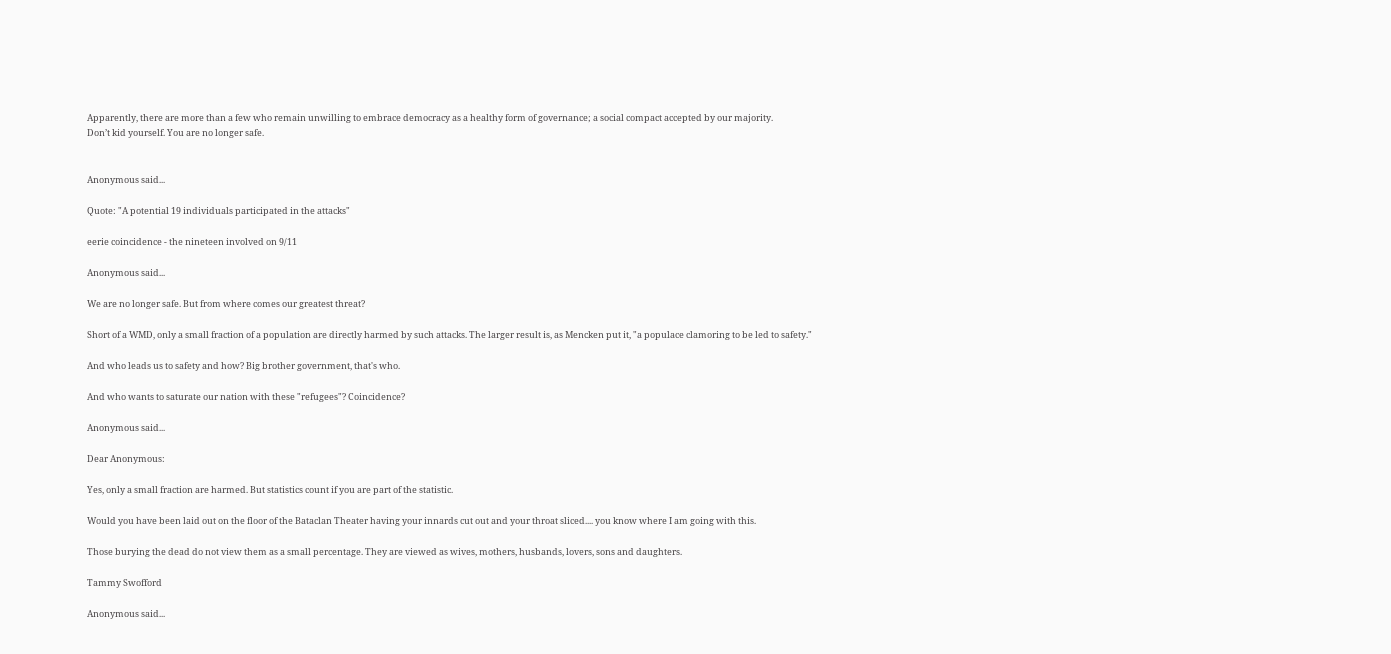Apparently, there are more than a few who remain unwilling to embrace democracy as a healthy form of governance; a social compact accepted by our majority.
Don’t kid yourself. You are no longer safe.


Anonymous said...

Quote: "A potential 19 individuals participated in the attacks"

eerie coincidence - the nineteen involved on 9/11

Anonymous said...

We are no longer safe. But from where comes our greatest threat?

Short of a WMD, only a small fraction of a population are directly harmed by such attacks. The larger result is, as Mencken put it, "a populace clamoring to be led to safety."

And who leads us to safety and how? Big brother government, that's who.

And who wants to saturate our nation with these "refugees"? Coincidence?

Anonymous said...

Dear Anonymous:

Yes, only a small fraction are harmed. But statistics count if you are part of the statistic.

Would you have been laid out on the floor of the Bataclan Theater having your innards cut out and your throat sliced.... you know where I am going with this.

Those burying the dead do not view them as a small percentage. They are viewed as wives, mothers, husbands, lovers, sons and daughters.

Tammy Swofford

Anonymous said...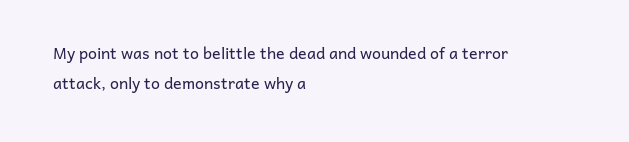My point was not to belittle the dead and wounded of a terror attack, only to demonstrate why a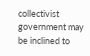collectivist government may be inclined to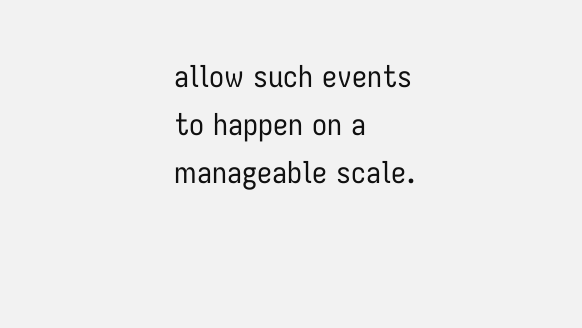allow such events to happen on a manageable scale.